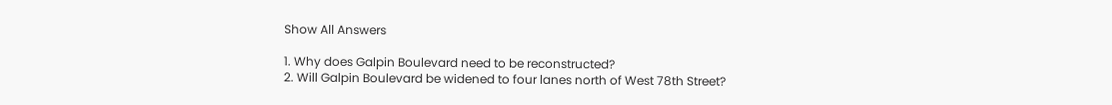Show All Answers

1. Why does Galpin Boulevard need to be reconstructed?
2. Will Galpin Boulevard be widened to four lanes north of West 78th Street?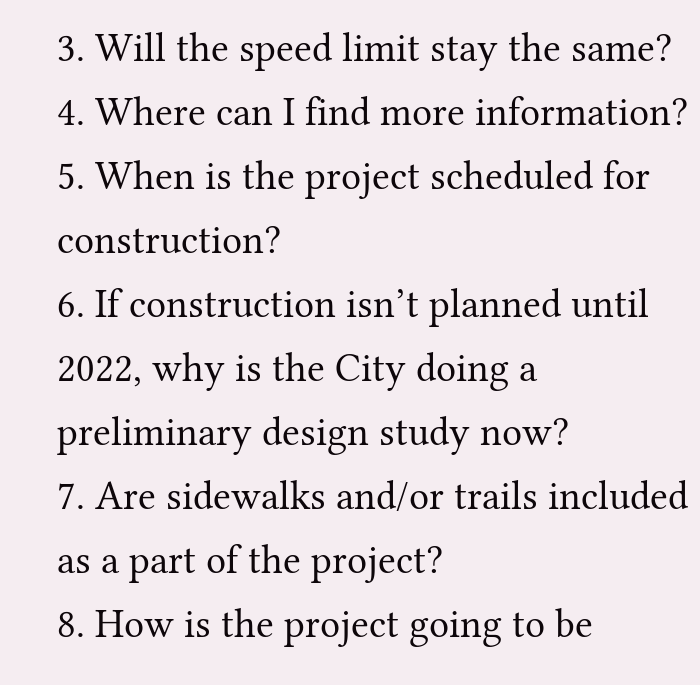3. Will the speed limit stay the same?
4. Where can I find more information?
5. When is the project scheduled for construction?
6. If construction isn’t planned until 2022, why is the City doing a preliminary design study now?
7. Are sidewalks and/or trails included as a part of the project?
8. How is the project going to be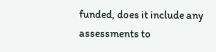funded, does it include any assessments to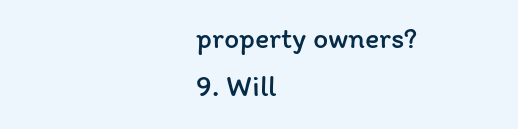property owners?
9. Will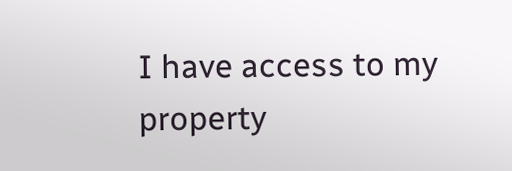I have access to my property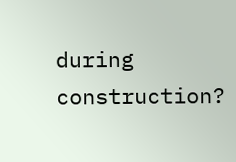during construction?